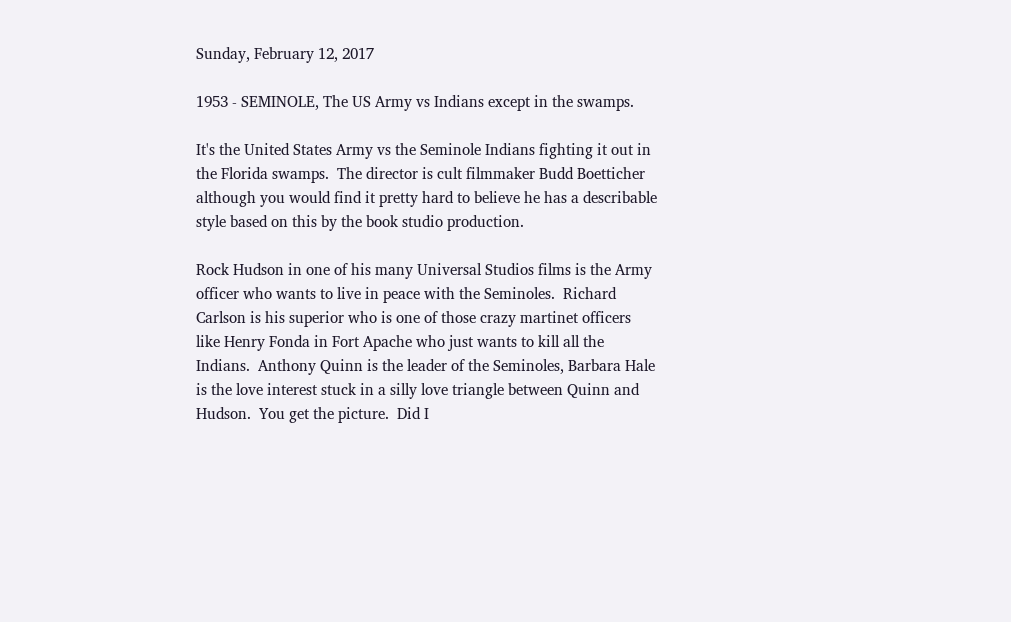Sunday, February 12, 2017

1953 - SEMINOLE, The US Army vs Indians except in the swamps.

It's the United States Army vs the Seminole Indians fighting it out in the Florida swamps.  The director is cult filmmaker Budd Boetticher although you would find it pretty hard to believe he has a describable style based on this by the book studio production.

Rock Hudson in one of his many Universal Studios films is the Army officer who wants to live in peace with the Seminoles.  Richard Carlson is his superior who is one of those crazy martinet officers like Henry Fonda in Fort Apache who just wants to kill all the Indians.  Anthony Quinn is the leader of the Seminoles, Barbara Hale is the love interest stuck in a silly love triangle between Quinn and Hudson.  You get the picture.  Did I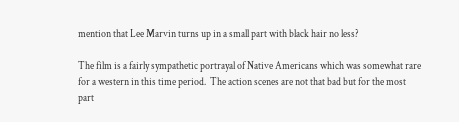mention that Lee Marvin turns up in a small part with black hair no less?

The film is a fairly sympathetic portrayal of Native Americans which was somewhat rare for a western in this time period.  The action scenes are not that bad but for the most part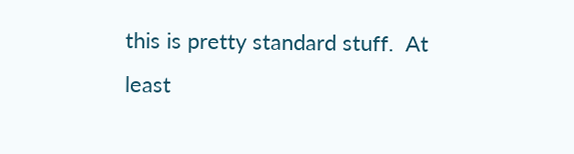this is pretty standard stuff.  At least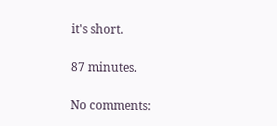it's short.

87 minutes.

No comments: